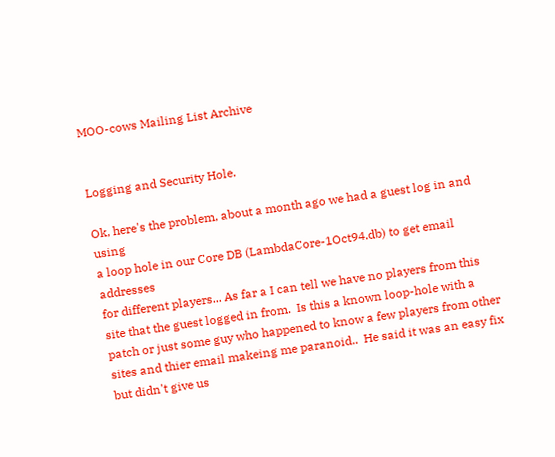MOO-cows Mailing List Archive


Logging and Security Hole.

Ok, here's the problem, about a month ago we had a guest log in and using
a loop hole in our Core DB (LambdaCore-1Oct94.db) to get email addresses
for different players... As far a I can tell we have no players from this
site that the guest logged in from.  Is this a known loop-hole with a
patch or just some guy who happened to know a few players from other
sites and thier email makeing me paranoid..  He said it was an easy fix
but didn't give us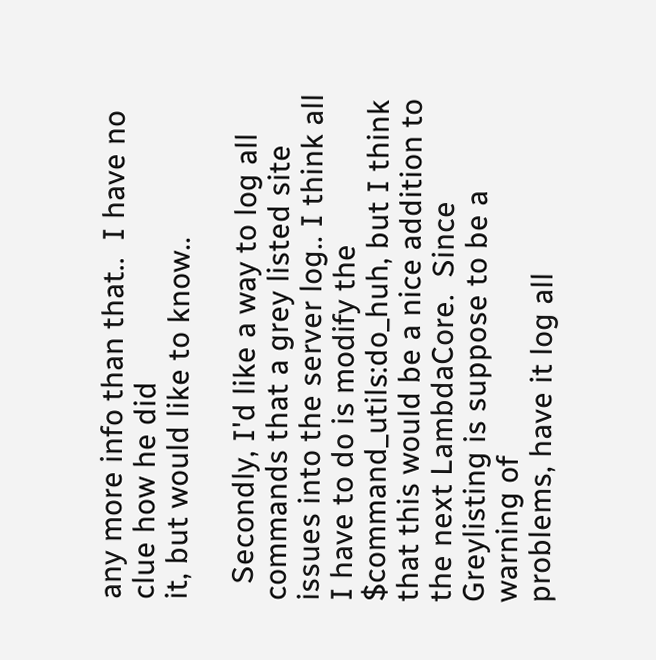any more info than that..  I have no clue how he did
it, but would like to know..

  Secondly, I'd like a way to log all commands that a grey listed site
issues into the server log.. I think all I have to do is modify the
$command_utils:do_huh, but I think that this would be a nice addition to
the next LambdaCore.  Since Greylisting is suppose to be a warning of
problems, have it log all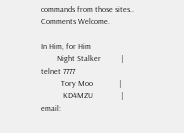commands from those sites..  Comments Welcome.

In Him, for Him
        Night Stalker          |  telnet 7777
          Tory Moo             |
           KD4MZU              |  email: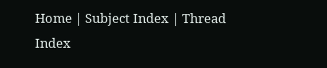Home | Subject Index | Thread Index